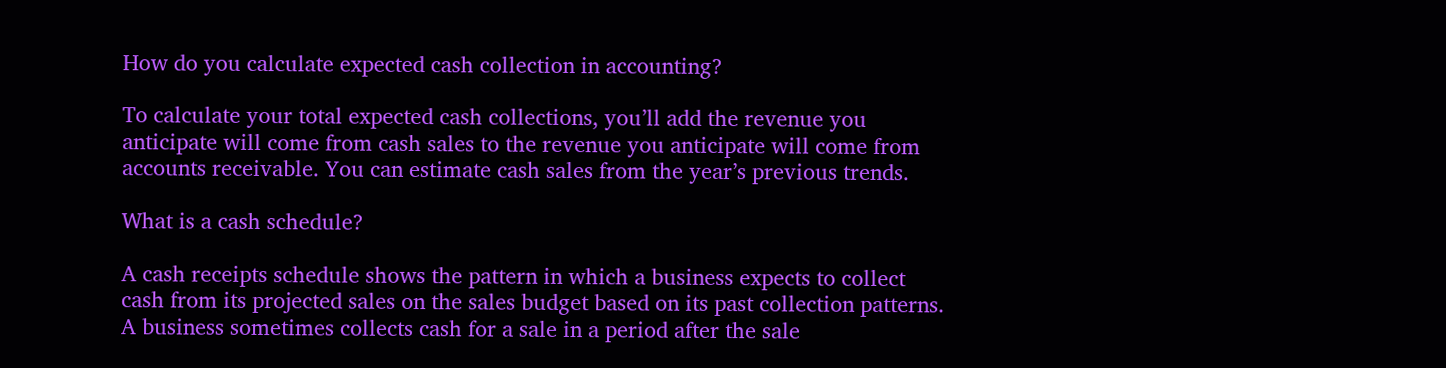How do you calculate expected cash collection in accounting?

To calculate your total expected cash collections, you’ll add the revenue you anticipate will come from cash sales to the revenue you anticipate will come from accounts receivable. You can estimate cash sales from the year’s previous trends.

What is a cash schedule?

A cash receipts schedule shows the pattern in which a business expects to collect cash from its projected sales on the sales budget based on its past collection patterns. A business sometimes collects cash for a sale in a period after the sale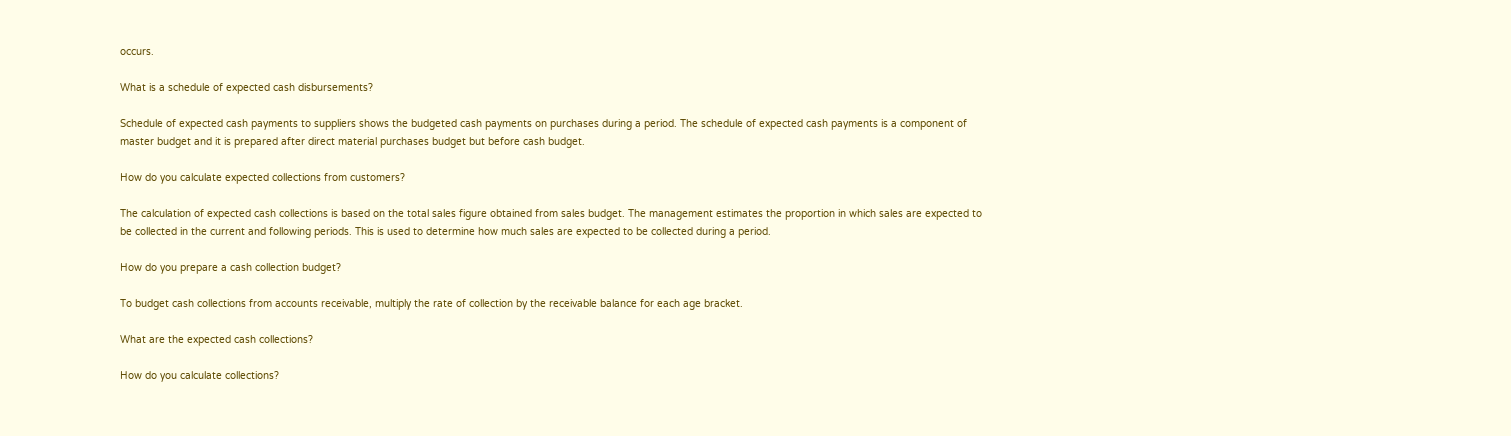occurs.

What is a schedule of expected cash disbursements?

Schedule of expected cash payments to suppliers shows the budgeted cash payments on purchases during a period. The schedule of expected cash payments is a component of master budget and it is prepared after direct material purchases budget but before cash budget.

How do you calculate expected collections from customers?

The calculation of expected cash collections is based on the total sales figure obtained from sales budget. The management estimates the proportion in which sales are expected to be collected in the current and following periods. This is used to determine how much sales are expected to be collected during a period.

How do you prepare a cash collection budget?

To budget cash collections from accounts receivable, multiply the rate of collection by the receivable balance for each age bracket.

What are the expected cash collections?

How do you calculate collections?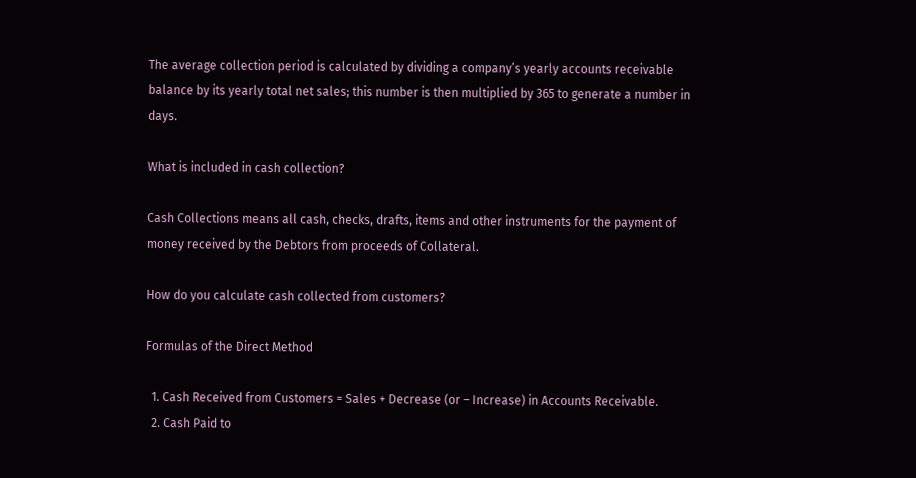The average collection period is calculated by dividing a company’s yearly accounts receivable balance by its yearly total net sales; this number is then multiplied by 365 to generate a number in days.

What is included in cash collection?

Cash Collections means all cash, checks, drafts, items and other instruments for the payment of money received by the Debtors from proceeds of Collateral.

How do you calculate cash collected from customers?

Formulas of the Direct Method

  1. Cash Received from Customers = Sales + Decrease (or – Increase) in Accounts Receivable.
  2. Cash Paid to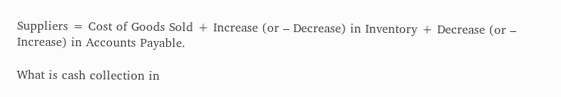Suppliers = Cost of Goods Sold + Increase (or – Decrease) in Inventory + Decrease (or – Increase) in Accounts Payable.

What is cash collection in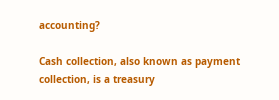accounting?

Cash collection, also known as payment collection, is a treasury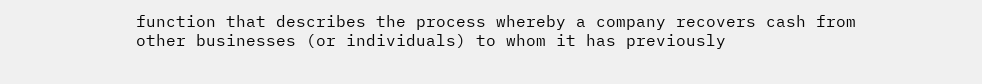function that describes the process whereby a company recovers cash from other businesses (or individuals) to whom it has previously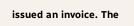issued an invoice. The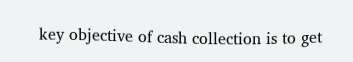key objective of cash collection is to get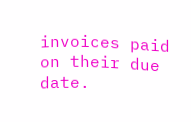invoices paid on their due date.